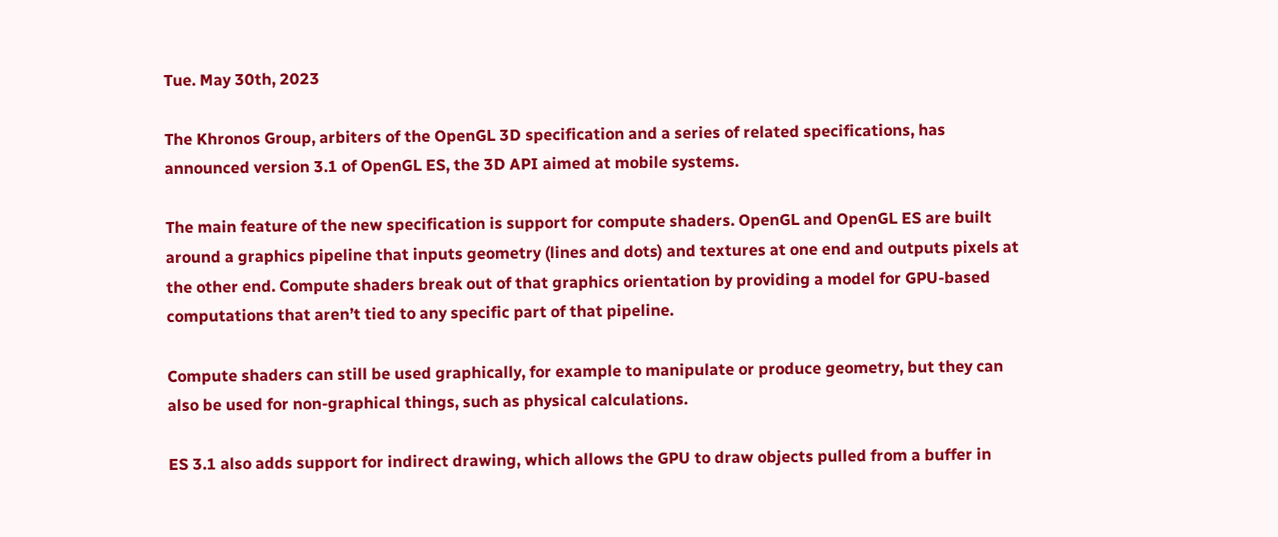Tue. May 30th, 2023

The Khronos Group, arbiters of the OpenGL 3D specification and a series of related specifications, has announced version 3.1 of OpenGL ES, the 3D API aimed at mobile systems.

The main feature of the new specification is support for compute shaders. OpenGL and OpenGL ES are built around a graphics pipeline that inputs geometry (lines and dots) and textures at one end and outputs pixels at the other end. Compute shaders break out of that graphics orientation by providing a model for GPU-based computations that aren’t tied to any specific part of that pipeline.

Compute shaders can still be used graphically, for example to manipulate or produce geometry, but they can also be used for non-graphical things, such as physical calculations.

ES 3.1 also adds support for indirect drawing, which allows the GPU to draw objects pulled from a buffer in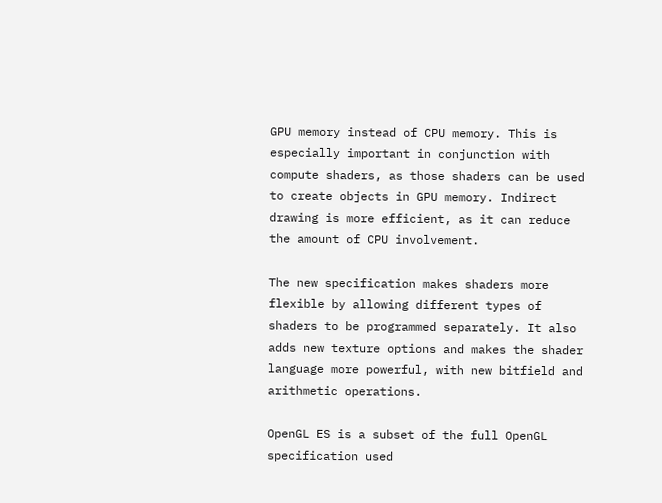GPU memory instead of CPU memory. This is especially important in conjunction with compute shaders, as those shaders can be used to create objects in GPU memory. Indirect drawing is more efficient, as it can reduce the amount of CPU involvement.

The new specification makes shaders more flexible by allowing different types of shaders to be programmed separately. It also adds new texture options and makes the shader language more powerful, with new bitfield and arithmetic operations.

OpenGL ES is a subset of the full OpenGL specification used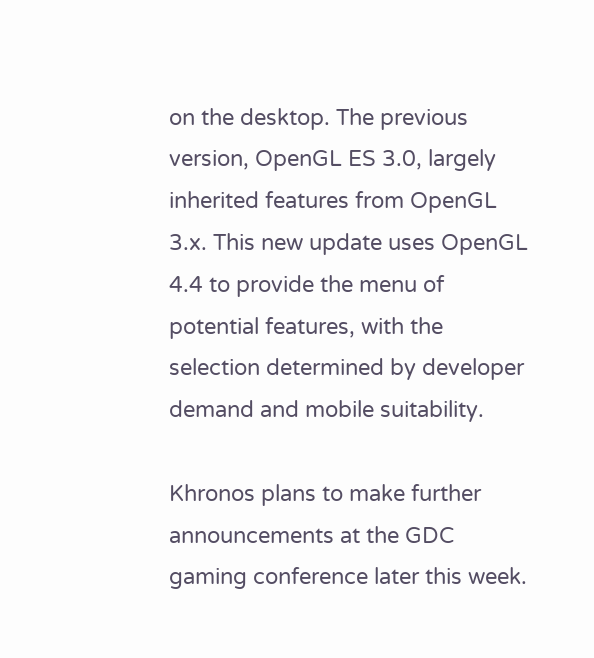on the desktop. The previous version, OpenGL ES 3.0, largely inherited features from OpenGL 3.x. This new update uses OpenGL 4.4 to provide the menu of potential features, with the selection determined by developer demand and mobile suitability.

Khronos plans to make further announcements at the GDC gaming conference later this week.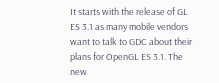It starts with the release of GL ES 3.1 as many mobile vendors want to talk to GDC about their plans for OpenGL ES 3.1. The new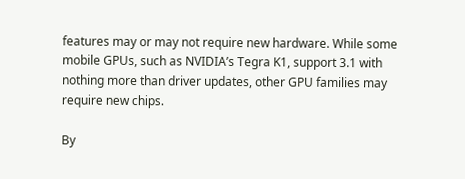features may or may not require new hardware. While some mobile GPUs, such as NVIDIA’s Tegra K1, support 3.1 with nothing more than driver updates, other GPU families may require new chips.

By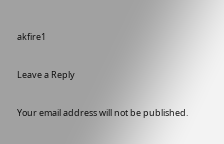akfire1

Leave a Reply

Your email address will not be published.